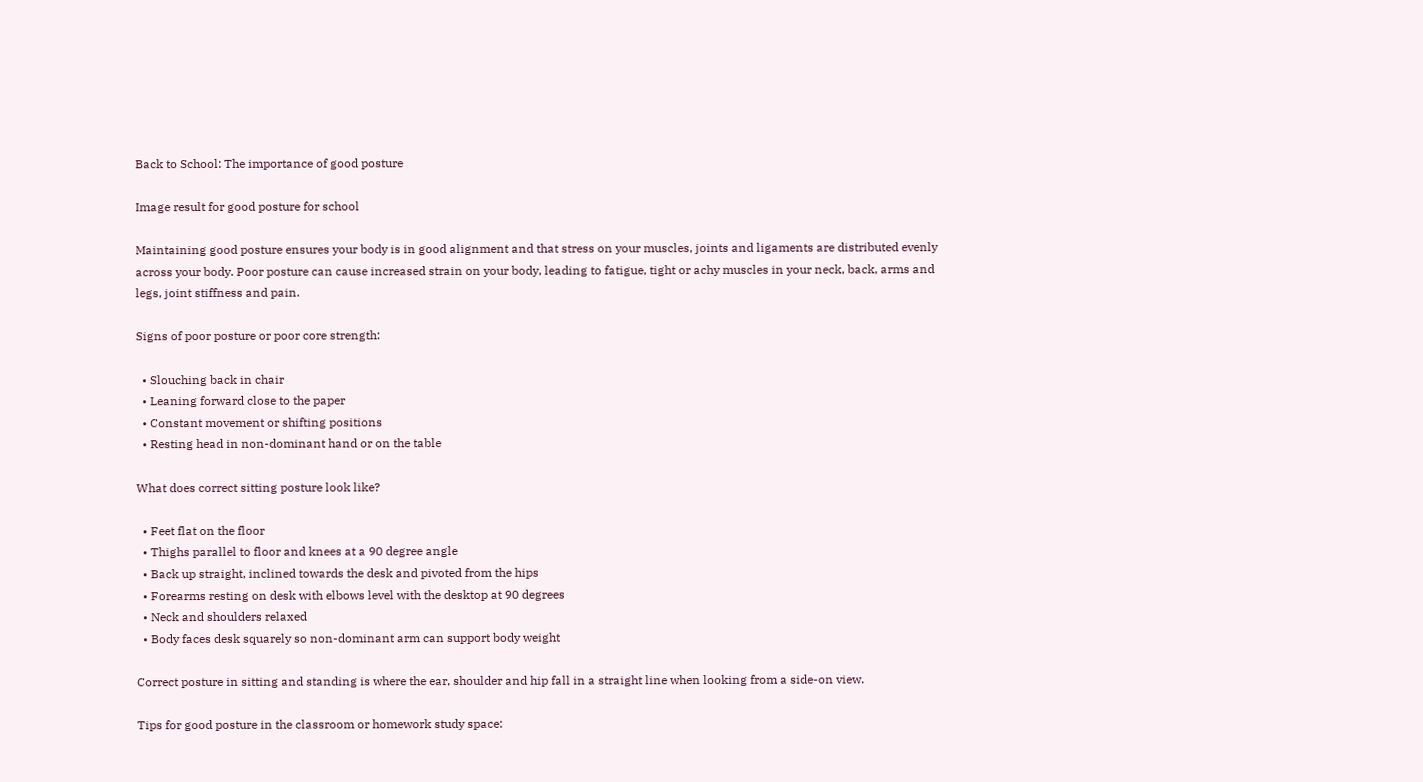Back to School: The importance of good posture

Image result for good posture for school

Maintaining good posture ensures your body is in good alignment and that stress on your muscles, joints and ligaments are distributed evenly across your body. Poor posture can cause increased strain on your body, leading to fatigue, tight or achy muscles in your neck, back, arms and legs, joint stiffness and pain.

Signs of poor posture or poor core strength:

  • Slouching back in chair
  • Leaning forward close to the paper
  • Constant movement or shifting positions
  • Resting head in non-dominant hand or on the table

What does correct sitting posture look like?

  • Feet flat on the floor
  • Thighs parallel to floor and knees at a 90 degree angle
  • Back up straight, inclined towards the desk and pivoted from the hips
  • Forearms resting on desk with elbows level with the desktop at 90 degrees
  • Neck and shoulders relaxed
  • Body faces desk squarely so non-dominant arm can support body weight

Correct posture in sitting and standing is where the ear, shoulder and hip fall in a straight line when looking from a side-on view.

Tips for good posture in the classroom or homework study space: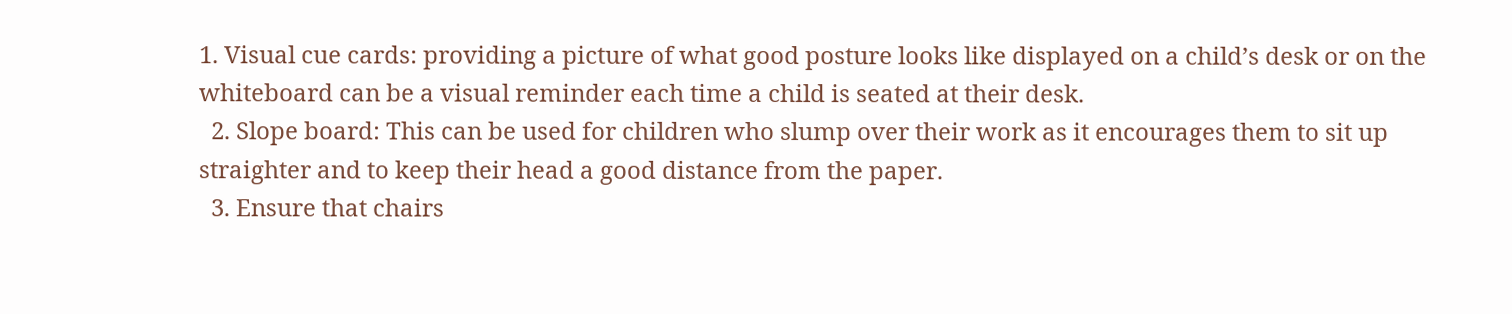1. Visual cue cards: providing a picture of what good posture looks like displayed on a child’s desk or on the whiteboard can be a visual reminder each time a child is seated at their desk.
  2. Slope board: This can be used for children who slump over their work as it encourages them to sit up straighter and to keep their head a good distance from the paper.
  3. Ensure that chairs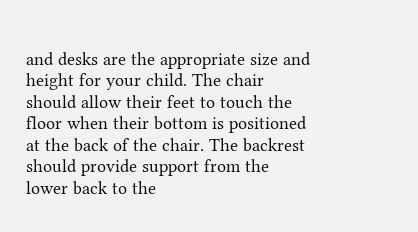and desks are the appropriate size and height for your child. The chair should allow their feet to touch the floor when their bottom is positioned at the back of the chair. The backrest should provide support from the lower back to the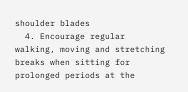shoulder blades
  4. Encourage regular walking, moving and stretching breaks when sitting for prolonged periods at the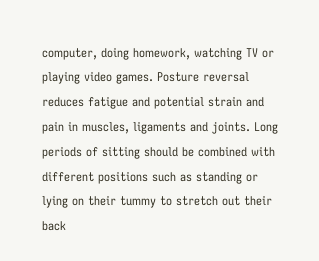computer, doing homework, watching TV or playing video games. Posture reversal reduces fatigue and potential strain and pain in muscles, ligaments and joints. Long periods of sitting should be combined with different positions such as standing or lying on their tummy to stretch out their back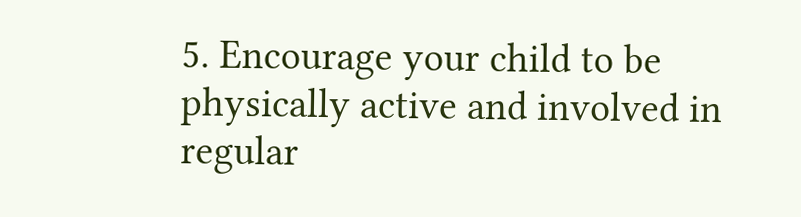5. Encourage your child to be physically active and involved in regular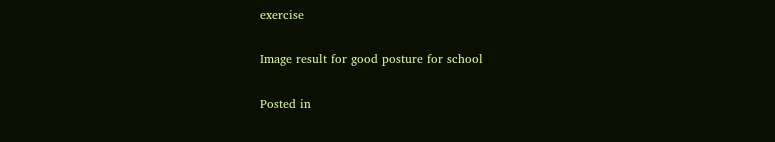exercise

Image result for good posture for school

Posted in